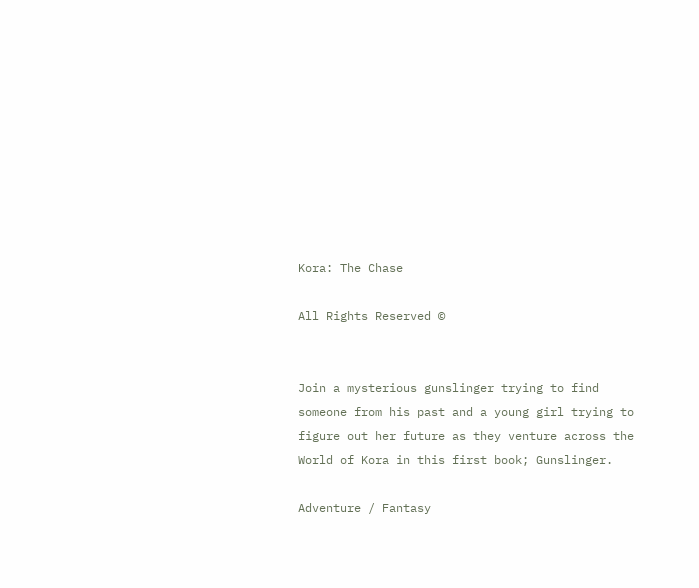Kora: The Chase

All Rights Reserved ©


Join a mysterious gunslinger trying to find someone from his past and a young girl trying to figure out her future as they venture across the World of Kora in this first book; Gunslinger.

Adventure / Fantasy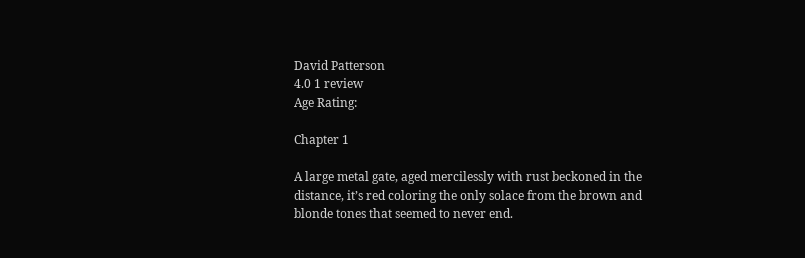David Patterson
4.0 1 review
Age Rating:

Chapter 1

A large metal gate, aged mercilessly with rust beckoned in the distance, it’s red coloring the only solace from the brown and blonde tones that seemed to never end.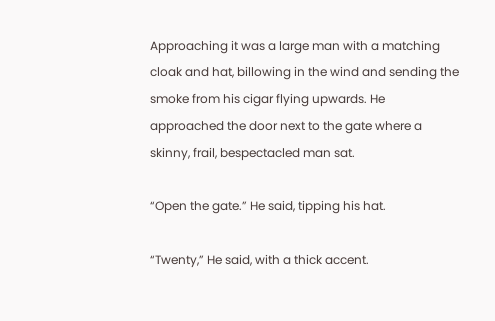Approaching it was a large man with a matching cloak and hat, billowing in the wind and sending the smoke from his cigar flying upwards. He approached the door next to the gate where a skinny, frail, bespectacled man sat.

“Open the gate.” He said, tipping his hat.

“Twenty,” He said, with a thick accent.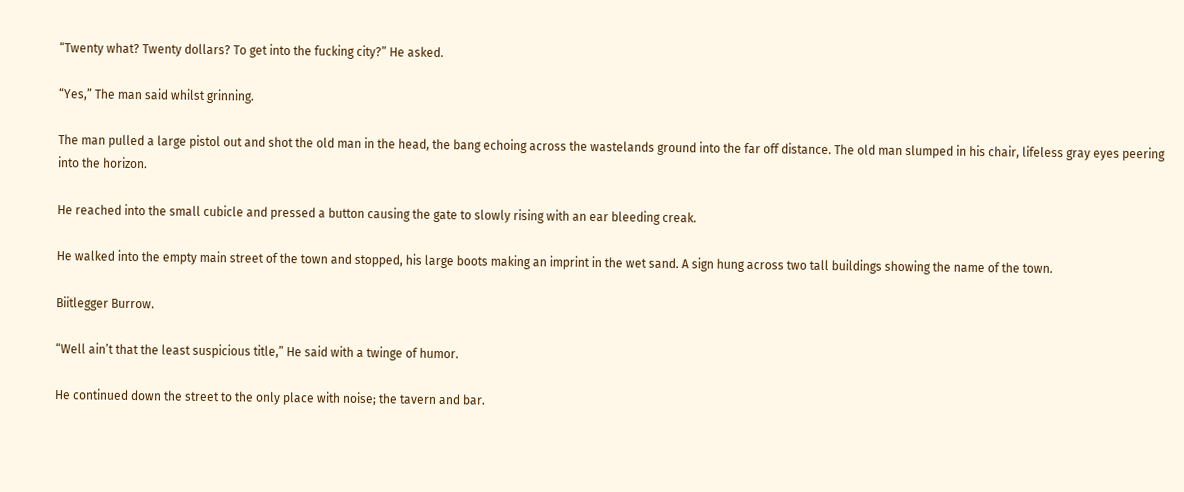“Twenty what? Twenty dollars? To get into the fucking city?” He asked.

“Yes,” The man said whilst grinning.

The man pulled a large pistol out and shot the old man in the head, the bang echoing across the wastelands ground into the far off distance. The old man slumped in his chair, lifeless gray eyes peering into the horizon.

He reached into the small cubicle and pressed a button causing the gate to slowly rising with an ear bleeding creak.

He walked into the empty main street of the town and stopped, his large boots making an imprint in the wet sand. A sign hung across two tall buildings showing the name of the town.

Biitlegger Burrow.

“Well ain’t that the least suspicious title,” He said with a twinge of humor.

He continued down the street to the only place with noise; the tavern and bar.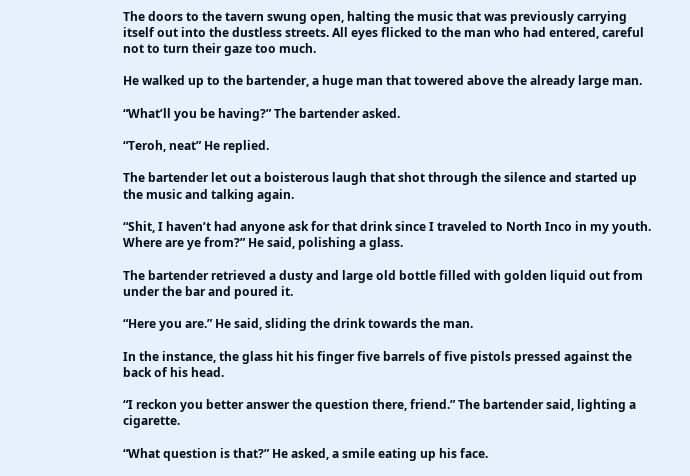The doors to the tavern swung open, halting the music that was previously carrying itself out into the dustless streets. All eyes flicked to the man who had entered, careful not to turn their gaze too much.

He walked up to the bartender, a huge man that towered above the already large man.

“What’ll you be having?” The bartender asked.

“Teroh, neat” He replied.

The bartender let out a boisterous laugh that shot through the silence and started up the music and talking again.

“Shit, I haven’t had anyone ask for that drink since I traveled to North Inco in my youth. Where are ye from?” He said, polishing a glass.

The bartender retrieved a dusty and large old bottle filled with golden liquid out from under the bar and poured it.

“Here you are.” He said, sliding the drink towards the man.

In the instance, the glass hit his finger five barrels of five pistols pressed against the back of his head.

“I reckon you better answer the question there, friend.” The bartender said, lighting a cigarette.

“What question is that?” He asked, a smile eating up his face.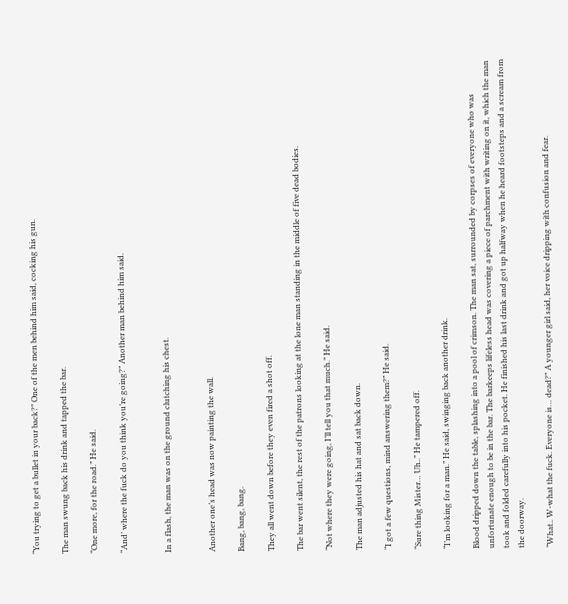“You trying to get a bullet in your back?” One of the men behind him said, cocking his gun.

The man swung back his drink and tapped the bar.

“One more, for the road.” He said.

“And’ where the fuck do you think you’re going?” Another man behind him said.


In a flash, the man was on the ground clutching his chest.


Another one’s head was now painting the wall.

Bang, bang, bang.

They all went down before they even fired a shot off.

The bar went silent, the rest of the patrons looking at the lone man standing in the middle of five dead bodies.

“Not where they were going, I’ll tell you that much.” He said.

The man adjusted his hat and sat back down.

“I got a few questions, mind answering them?” He said.

“Sure thing Mister… Uh..” He tampered off.

“I’m looking for a man.” He said, swinging back another drink.

Blood dripped down the table, splashing into a pool of crimson. The man sat, surrounded by corpses of everyone who was unfortunate enough to be in the bar. The barkeeps lifeless head was covering a piece of parchment with writing on it, which the man took and folded carefully into his pocket. He finished his last drink and got up halfway when he heard footsteps and a scream from the doorway.

“What.. W-what the fuck. Everyone is… dead?” A younger girl said, her voice dripping with confusion and fear.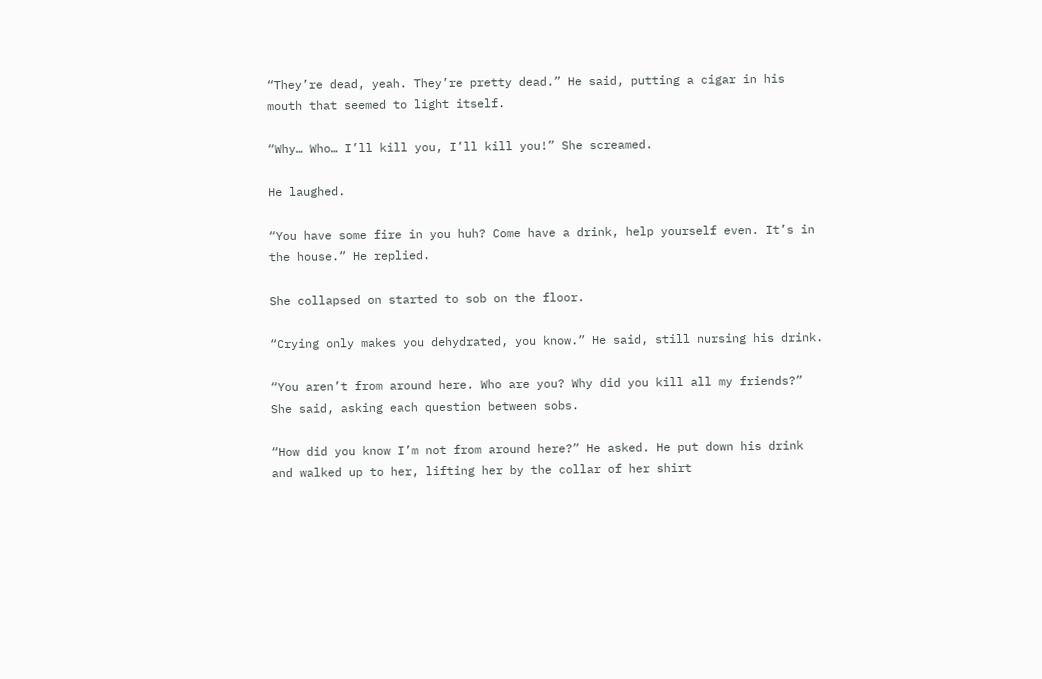“They’re dead, yeah. They’re pretty dead.” He said, putting a cigar in his mouth that seemed to light itself.

“Why… Who… I’ll kill you, I’ll kill you!” She screamed.

He laughed.

“You have some fire in you huh? Come have a drink, help yourself even. It’s in the house.” He replied.

She collapsed on started to sob on the floor.

“Crying only makes you dehydrated, you know.” He said, still nursing his drink.

“You aren’t from around here. Who are you? Why did you kill all my friends?” She said, asking each question between sobs.

“How did you know I’m not from around here?” He asked. He put down his drink and walked up to her, lifting her by the collar of her shirt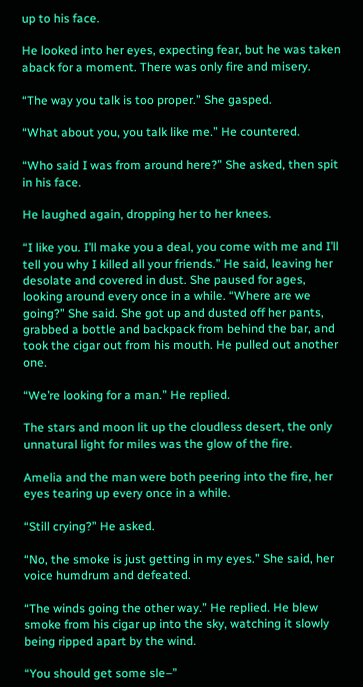up to his face.

He looked into her eyes, expecting fear, but he was taken aback for a moment. There was only fire and misery.

“The way you talk is too proper.” She gasped.

“What about you, you talk like me.” He countered.

“Who said I was from around here?” She asked, then spit in his face.

He laughed again, dropping her to her knees.

“I like you. I’ll make you a deal, you come with me and I’ll tell you why I killed all your friends.” He said, leaving her desolate and covered in dust. She paused for ages, looking around every once in a while. “Where are we going?” She said. She got up and dusted off her pants, grabbed a bottle and backpack from behind the bar, and took the cigar out from his mouth. He pulled out another one.

“We’re looking for a man.” He replied.

The stars and moon lit up the cloudless desert, the only unnatural light for miles was the glow of the fire.

Amelia and the man were both peering into the fire, her eyes tearing up every once in a while.

“Still crying?” He asked.

“No, the smoke is just getting in my eyes.” She said, her voice humdrum and defeated.

“The winds going the other way.” He replied. He blew smoke from his cigar up into the sky, watching it slowly being ripped apart by the wind.

“You should get some sle–”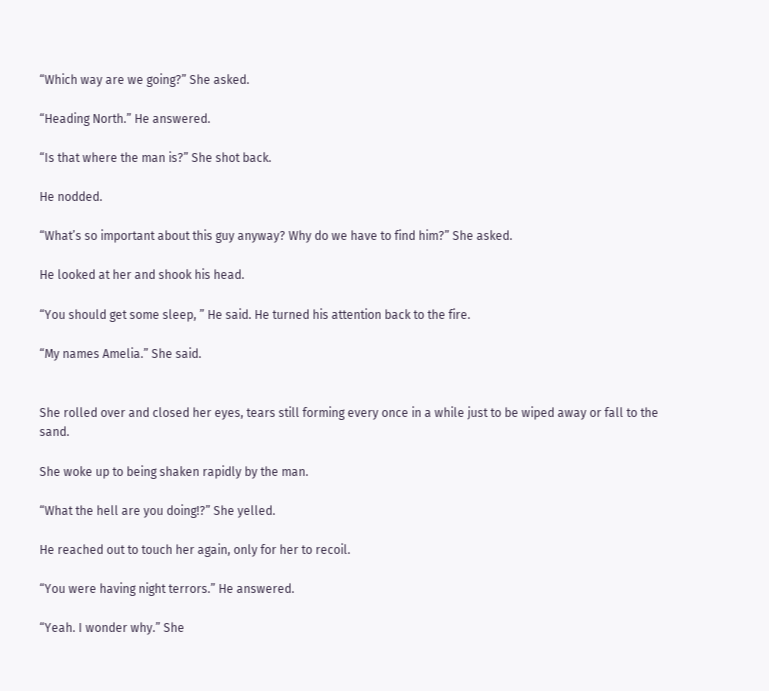“Which way are we going?” She asked.

“Heading North.” He answered.

“Is that where the man is?” She shot back.

He nodded.

“What’s so important about this guy anyway? Why do we have to find him?” She asked.

He looked at her and shook his head.

“You should get some sleep, ” He said. He turned his attention back to the fire.

“My names Amelia.” She said.


She rolled over and closed her eyes, tears still forming every once in a while just to be wiped away or fall to the sand.

She woke up to being shaken rapidly by the man.

“What the hell are you doing!?” She yelled.

He reached out to touch her again, only for her to recoil.

“You were having night terrors.” He answered.

“Yeah. I wonder why.” She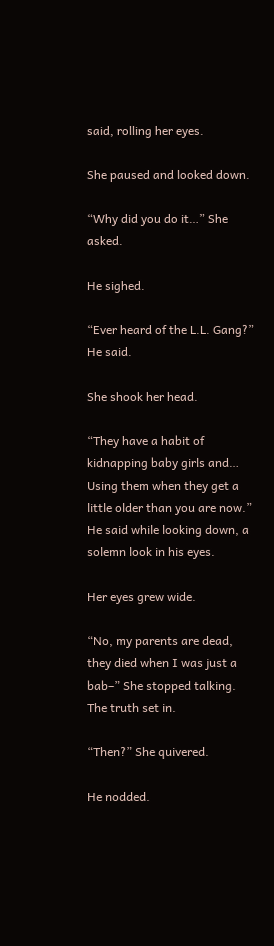said, rolling her eyes.

She paused and looked down.

“Why did you do it…” She asked.

He sighed.

“Ever heard of the L.L. Gang?” He said.

She shook her head.

“They have a habit of kidnapping baby girls and… Using them when they get a little older than you are now.” He said while looking down, a solemn look in his eyes.

Her eyes grew wide.

“No, my parents are dead, they died when I was just a bab–” She stopped talking. The truth set in.

“Then?” She quivered.

He nodded.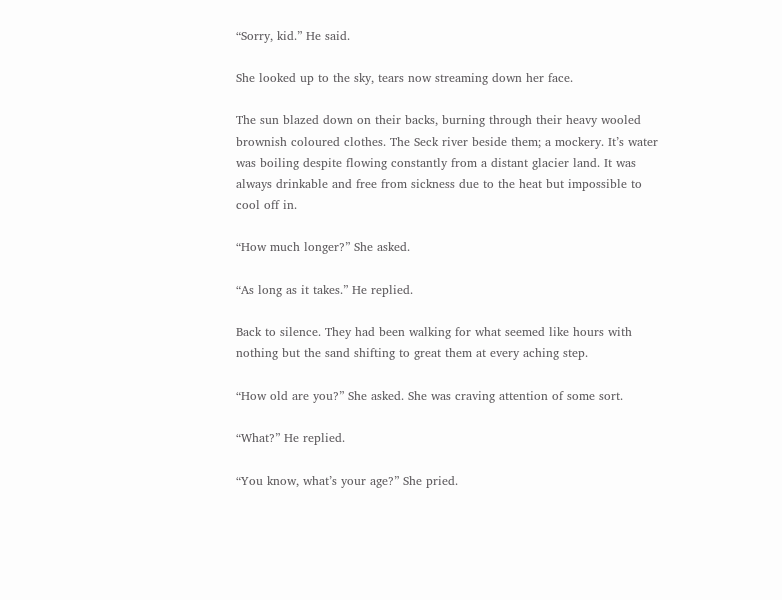“Sorry, kid.” He said.

She looked up to the sky, tears now streaming down her face.

The sun blazed down on their backs, burning through their heavy wooled brownish coloured clothes. The Seck river beside them; a mockery. It’s water was boiling despite flowing constantly from a distant glacier land. It was always drinkable and free from sickness due to the heat but impossible to cool off in.

“How much longer?” She asked.

“As long as it takes.” He replied.

Back to silence. They had been walking for what seemed like hours with nothing but the sand shifting to great them at every aching step.

“How old are you?” She asked. She was craving attention of some sort.

“What?” He replied.

“You know, what’s your age?” She pried.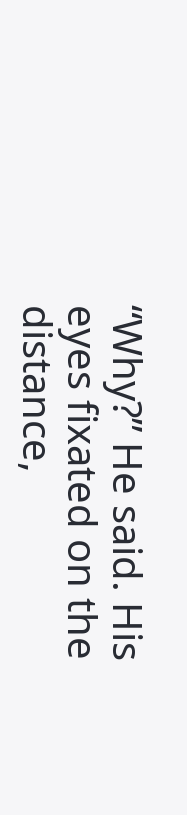“Why?” He said. His eyes fixated on the distance,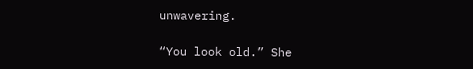unwavering.

“You look old.” She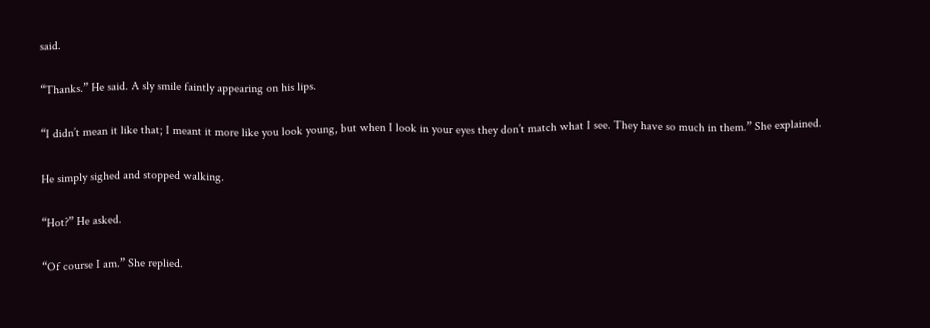said.

“Thanks.” He said. A sly smile faintly appearing on his lips.

“I didn’t mean it like that; I meant it more like you look young, but when I look in your eyes they don’t match what I see. They have so much in them.” She explained.

He simply sighed and stopped walking.

“Hot?” He asked.

“Of course I am.” She replied.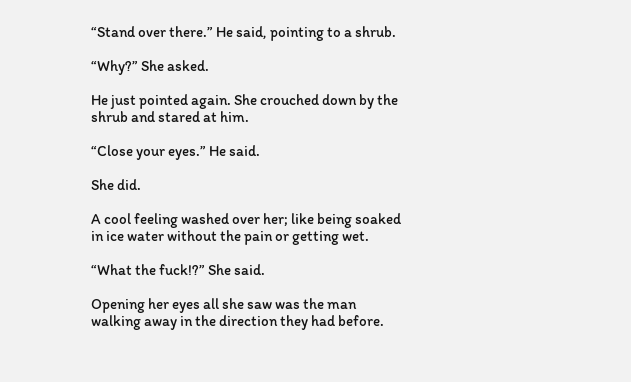“Stand over there.” He said, pointing to a shrub.

“Why?” She asked.

He just pointed again. She crouched down by the shrub and stared at him.

“Close your eyes.” He said.

She did.

A cool feeling washed over her; like being soaked in ice water without the pain or getting wet.

“What the fuck!?” She said.

Opening her eyes all she saw was the man walking away in the direction they had before.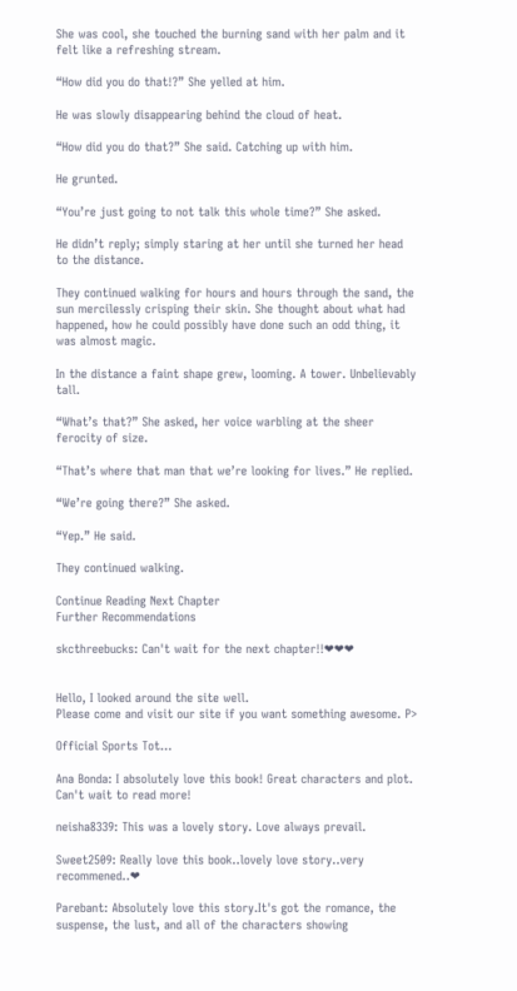She was cool, she touched the burning sand with her palm and it felt like a refreshing stream.

“How did you do that!?” She yelled at him.

He was slowly disappearing behind the cloud of heat.

“How did you do that?” She said. Catching up with him.

He grunted.

“You’re just going to not talk this whole time?” She asked.

He didn’t reply; simply staring at her until she turned her head to the distance.

They continued walking for hours and hours through the sand, the sun mercilessly crisping their skin. She thought about what had happened, how he could possibly have done such an odd thing, it was almost magic.

In the distance a faint shape grew, looming. A tower. Unbelievably tall.

“What’s that?” She asked, her voice warbling at the sheer ferocity of size.

“That’s where that man that we’re looking for lives.” He replied.

“We’re going there?” She asked.

“Yep.” He said.

They continued walking.

Continue Reading Next Chapter
Further Recommendations

skcthreebucks: Can't wait for the next chapter!!❤❤❤


Hello, I looked around the site well.
Please come and visit our site if you want something awesome. P>

Official Sports Tot...

Ana Bonda: I absolutely love this book! Great characters and plot. Can't wait to read more!

neisha8339: This was a lovely story. Love always prevail.

Sweet2509: Really love this book..lovely love story..very recommened..❤

Parebant: Absolutely love this story.It's got the romance, the suspense, the lust, and all of the characters showing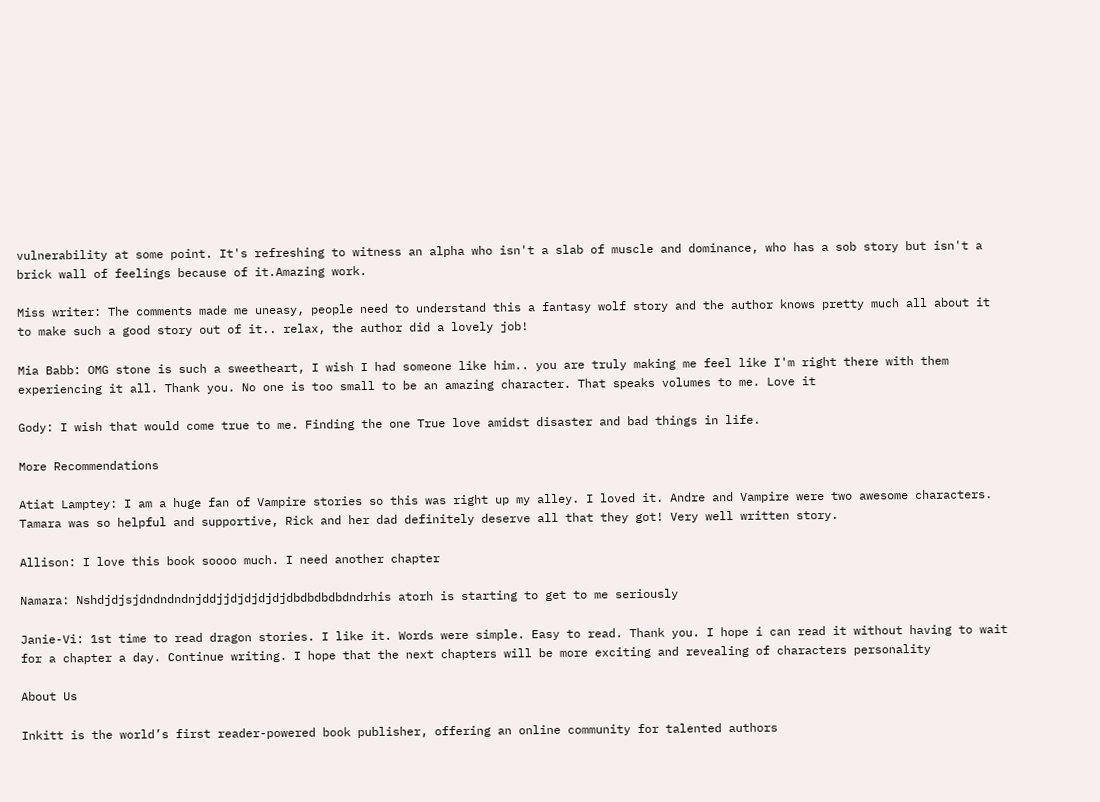vulnerability at some point. It's refreshing to witness an alpha who isn't a slab of muscle and dominance, who has a sob story but isn't a brick wall of feelings because of it.Amazing work.

Miss writer: The comments made me uneasy, people need to understand this a fantasy wolf story and the author knows pretty much all about it to make such a good story out of it.. relax, the author did a lovely job!

Mia Babb: OMG stone is such a sweetheart, I wish I had someone like him.. you are truly making me feel like I'm right there with them experiencing it all. Thank you. No one is too small to be an amazing character. That speaks volumes to me. Love it

Gody: I wish that would come true to me. Finding the one True love amidst disaster and bad things in life.

More Recommendations

Atiat Lamptey: I am a huge fan of Vampire stories so this was right up my alley. I loved it. Andre and Vampire were two awesome characters. Tamara was so helpful and supportive, Rick and her dad definitely deserve all that they got! Very well written story.

Allison: I love this book soooo much. I need another chapter

Namara: Nshdjdjsjdndndndnjddjjdjdjdjdjdbdbdbdbdndrhis atorh is starting to get to me seriously

Janie-Vi: 1st time to read dragon stories. I like it. Words were simple. Easy to read. Thank you. I hope i can read it without having to wait for a chapter a day. Continue writing. I hope that the next chapters will be more exciting and revealing of characters personality

About Us

Inkitt is the world’s first reader-powered book publisher, offering an online community for talented authors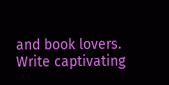and book lovers. Write captivating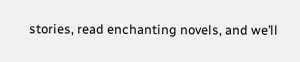stories, read enchanting novels, and we’ll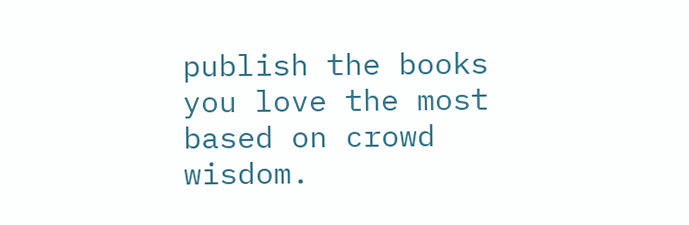publish the books you love the most based on crowd wisdom.